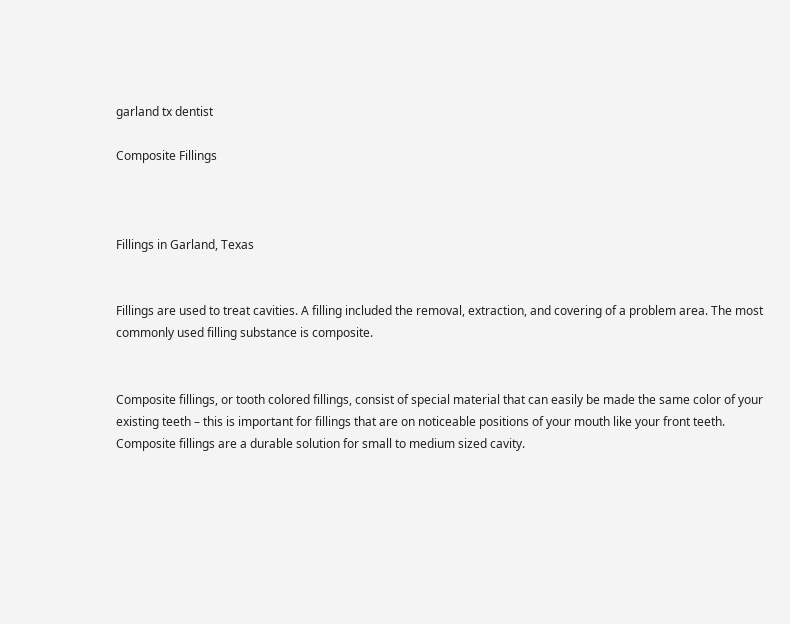garland tx dentist

Composite Fillings



Fillings in Garland, Texas


Fillings are used to treat cavities. A filling included the removal, extraction, and covering of a problem area. The most commonly used filling substance is composite.


Composite fillings, or tooth colored fillings, consist of special material that can easily be made the same color of your existing teeth – this is important for fillings that are on noticeable positions of your mouth like your front teeth. Composite fillings are a durable solution for small to medium sized cavity.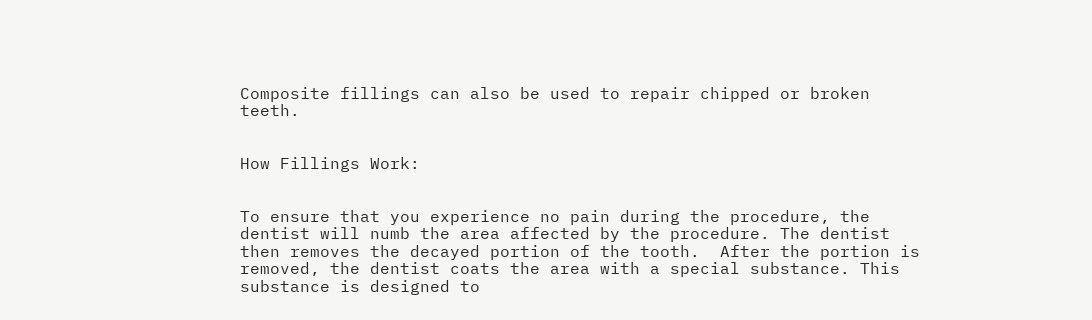Composite fillings can also be used to repair chipped or broken teeth.


How Fillings Work:


To ensure that you experience no pain during the procedure, the dentist will numb the area affected by the procedure. The dentist then removes the decayed portion of the tooth.  After the portion is removed, the dentist coats the area with a special substance. This substance is designed to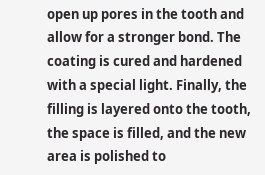open up pores in the tooth and allow for a stronger bond. The coating is cured and hardened with a special light. Finally, the filling is layered onto the tooth, the space is filled, and the new area is polished to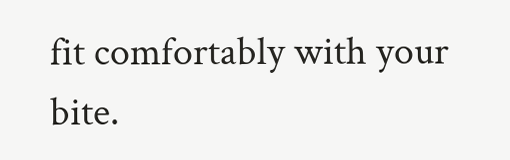fit comfortably with your bite.